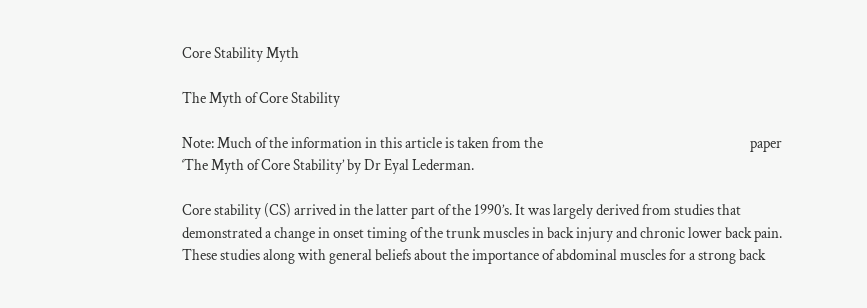Core Stability Myth

The Myth of Core Stability

Note: Much of the information in this article is taken from the                                                                     paper ‘The Myth of Core Stability’ by Dr Eyal Lederman.

Core stability (CS) arrived in the latter part of the 1990’s. It was largely derived from studies that demonstrated a change in onset timing of the trunk muscles in back injury and chronic lower back pain. These studies along with general beliefs about the importance of abdominal muscles for a strong back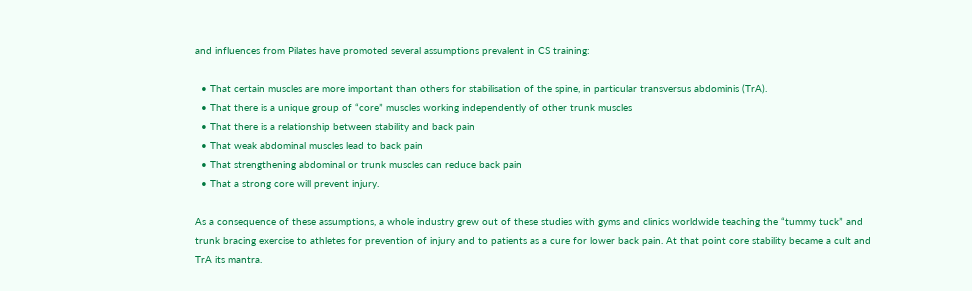and influences from Pilates have promoted several assumptions prevalent in CS training:

  • That certain muscles are more important than others for stabilisation of the spine, in particular transversus abdominis (TrA).
  • That there is a unique group of “core” muscles working independently of other trunk muscles
  • That there is a relationship between stability and back pain
  • That weak abdominal muscles lead to back pain
  • That strengthening abdominal or trunk muscles can reduce back pain
  • That a strong core will prevent injury.

As a consequence of these assumptions, a whole industry grew out of these studies with gyms and clinics worldwide teaching the “tummy tuck” and trunk bracing exercise to athletes for prevention of injury and to patients as a cure for lower back pain. At that point core stability became a cult and TrA its mantra.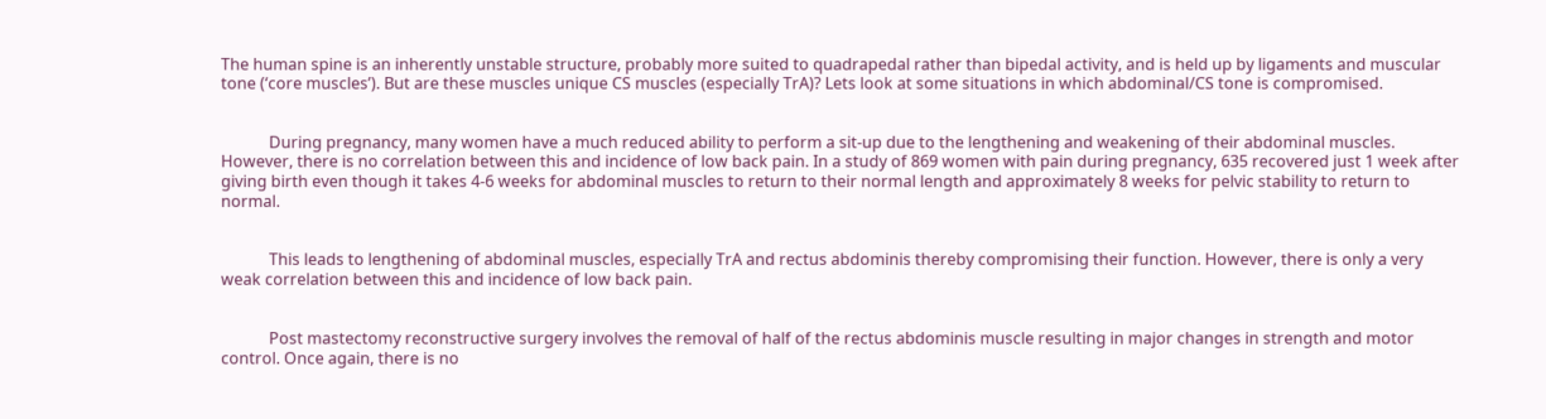The human spine is an inherently unstable structure, probably more suited to quadrapedal rather than bipedal activity, and is held up by ligaments and muscular tone (‘core muscles’). But are these muscles unique CS muscles (especially TrA)? Lets look at some situations in which abdominal/CS tone is compromised.


            During pregnancy, many women have a much reduced ability to perform a sit-up due to the lengthening and weakening of their abdominal muscles. However, there is no correlation between this and incidence of low back pain. In a study of 869 women with pain during pregnancy, 635 recovered just 1 week after giving birth even though it takes 4-6 weeks for abdominal muscles to return to their normal length and approximately 8 weeks for pelvic stability to return to normal.


            This leads to lengthening of abdominal muscles, especially TrA and rectus abdominis thereby compromising their function. However, there is only a very weak correlation between this and incidence of low back pain.


            Post mastectomy reconstructive surgery involves the removal of half of the rectus abdominis muscle resulting in major changes in strength and motor control. Once again, there is no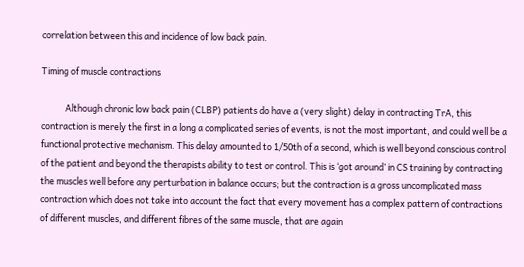correlation between this and incidence of low back pain.

Timing of muscle contractions

            Although chronic low back pain (CLBP) patients do have a (very slight) delay in contracting TrA, this contraction is merely the first in a long a complicated series of events, is not the most important, and could well be a functional protective mechanism. This delay amounted to 1/50th of a second, which is well beyond conscious control of the patient and beyond the therapists ability to test or control. This is ‘got around’ in CS training by contracting the muscles well before any perturbation in balance occurs; but the contraction is a gross uncomplicated mass contraction which does not take into account the fact that every movement has a complex pattern of contractions of different muscles, and different fibres of the same muscle, that are again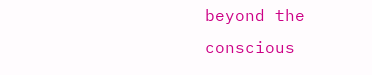beyond the conscious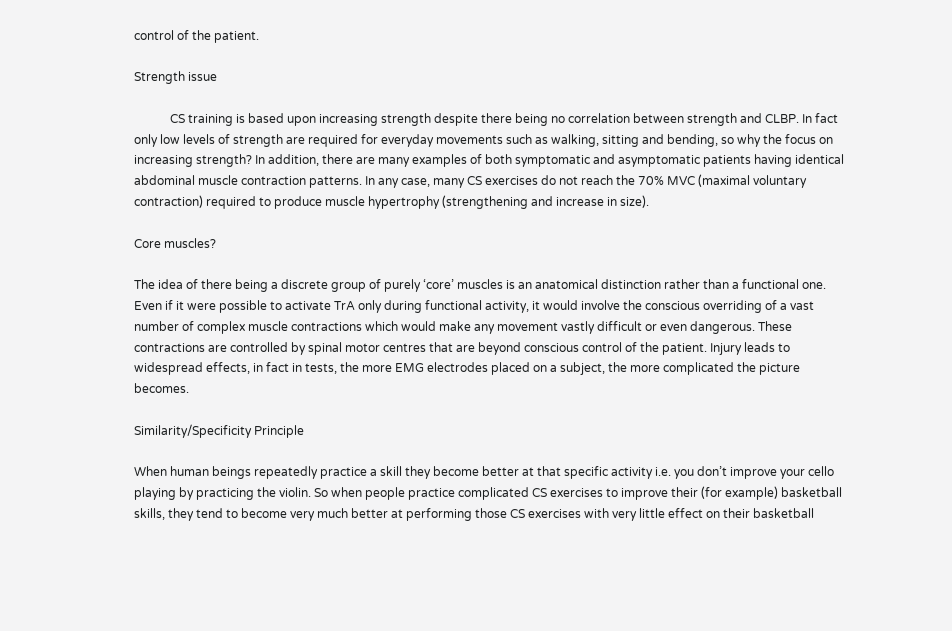control of the patient.

Strength issue

            CS training is based upon increasing strength despite there being no correlation between strength and CLBP. In fact only low levels of strength are required for everyday movements such as walking, sitting and bending, so why the focus on increasing strength? In addition, there are many examples of both symptomatic and asymptomatic patients having identical abdominal muscle contraction patterns. In any case, many CS exercises do not reach the 70% MVC (maximal voluntary contraction) required to produce muscle hypertrophy (strengthening and increase in size).

Core muscles?

The idea of there being a discrete group of purely ‘core’ muscles is an anatomical distinction rather than a functional one. Even if it were possible to activate TrA only during functional activity, it would involve the conscious overriding of a vast number of complex muscle contractions which would make any movement vastly difficult or even dangerous. These contractions are controlled by spinal motor centres that are beyond conscious control of the patient. Injury leads to widespread effects, in fact in tests, the more EMG electrodes placed on a subject, the more complicated the picture becomes.

Similarity/Specificity Principle

When human beings repeatedly practice a skill they become better at that specific activity i.e. you don’t improve your cello playing by practicing the violin. So when people practice complicated CS exercises to improve their (for example) basketball skills, they tend to become very much better at performing those CS exercises with very little effect on their basketball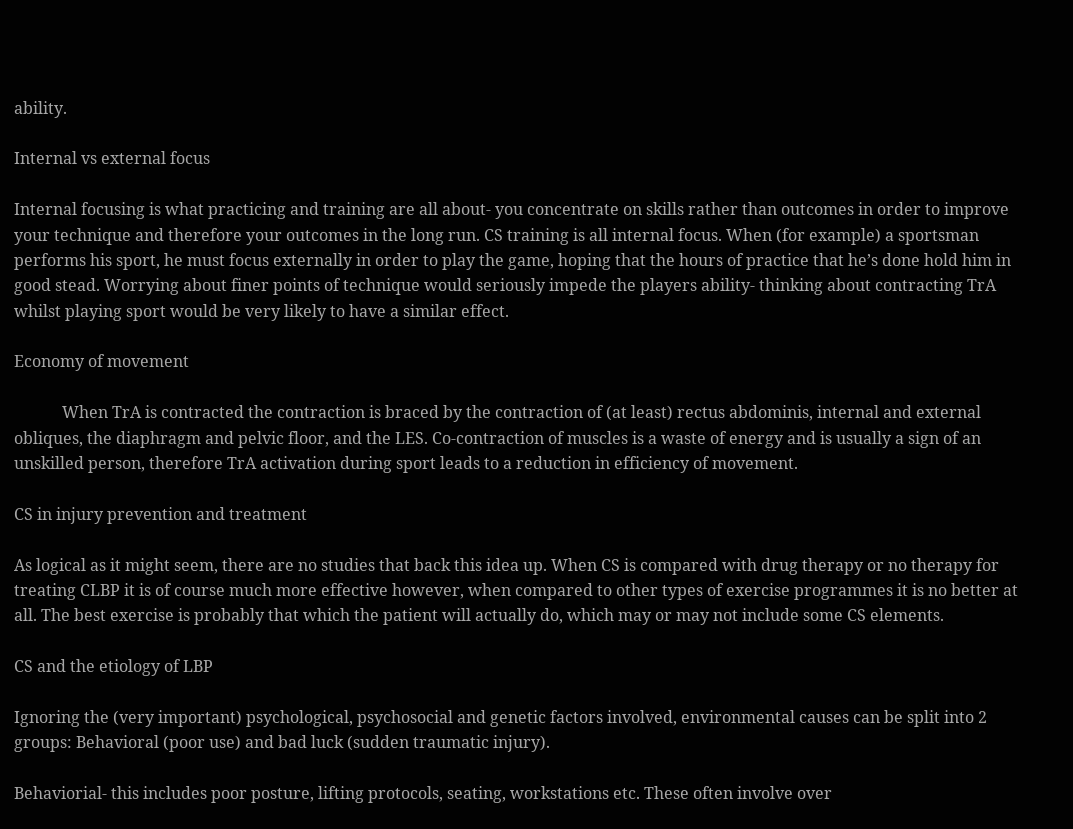ability.

Internal vs external focus

Internal focusing is what practicing and training are all about- you concentrate on skills rather than outcomes in order to improve your technique and therefore your outcomes in the long run. CS training is all internal focus. When (for example) a sportsman performs his sport, he must focus externally in order to play the game, hoping that the hours of practice that he’s done hold him in good stead. Worrying about finer points of technique would seriously impede the players ability- thinking about contracting TrA whilst playing sport would be very likely to have a similar effect.

Economy of movement

            When TrA is contracted the contraction is braced by the contraction of (at least) rectus abdominis, internal and external obliques, the diaphragm and pelvic floor, and the LES. Co-contraction of muscles is a waste of energy and is usually a sign of an unskilled person, therefore TrA activation during sport leads to a reduction in efficiency of movement.

CS in injury prevention and treatment

As logical as it might seem, there are no studies that back this idea up. When CS is compared with drug therapy or no therapy for treating CLBP it is of course much more effective however, when compared to other types of exercise programmes it is no better at all. The best exercise is probably that which the patient will actually do, which may or may not include some CS elements.

CS and the etiology of LBP

Ignoring the (very important) psychological, psychosocial and genetic factors involved, environmental causes can be split into 2 groups: Behavioral (poor use) and bad luck (sudden traumatic injury).

Behaviorial- this includes poor posture, lifting protocols, seating, workstations etc. These often involve over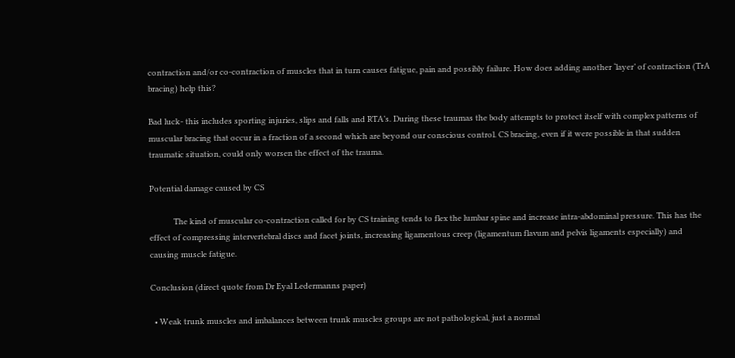contraction and/or co-contraction of muscles that in turn causes fatigue, pain and possibly failure. How does adding another ‘layer’ of contraction (TrA bracing) help this?

Bad luck- this includes sporting injuries, slips and falls and RTA’s. During these traumas the body attempts to protect itself with complex patterns of muscular bracing that occur in a fraction of a second which are beyond our conscious control. CS bracing, even if it were possible in that sudden traumatic situation, could only worsen the effect of the trauma.

Potential damage caused by CS

            The kind of muscular co-contraction called for by CS training tends to flex the lumbar spine and increase intra-abdominal pressure. This has the effect of compressing intervertebral discs and facet joints, increasing ligamentous creep (ligamentum flavum and pelvis ligaments especially) and causing muscle fatigue.

Conclusion (direct quote from Dr Eyal Ledermanns paper)

  • Weak trunk muscles and imbalances between trunk muscles groups are not pathological, just a normal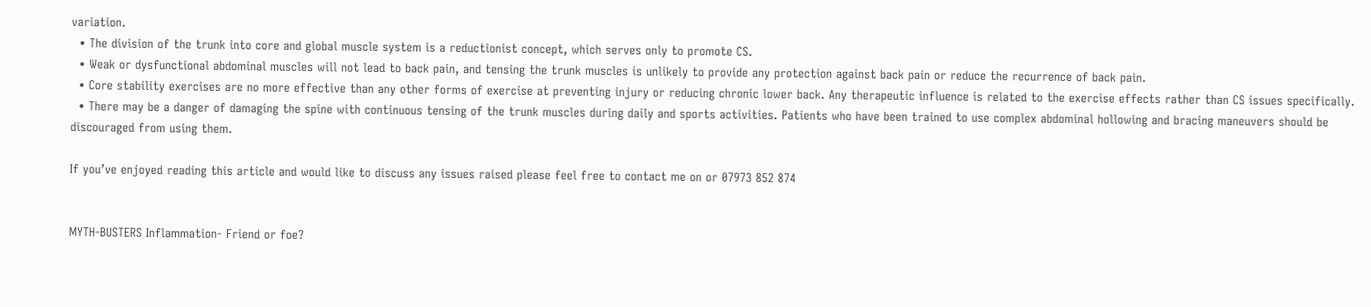variation.
  • The division of the trunk into core and global muscle system is a reductionist concept, which serves only to promote CS.
  • Weak or dysfunctional abdominal muscles will not lead to back pain, and tensing the trunk muscles is unlikely to provide any protection against back pain or reduce the recurrence of back pain.
  • Core stability exercises are no more effective than any other forms of exercise at preventing injury or reducing chronic lower back. Any therapeutic influence is related to the exercise effects rather than CS issues specifically.
  • There may be a danger of damaging the spine with continuous tensing of the trunk muscles during daily and sports activities. Patients who have been trained to use complex abdominal hollowing and bracing maneuvers should be discouraged from using them.

If you’ve enjoyed reading this article and would like to discuss any issues raised please feel free to contact me on or 07973 852 874


MYTH-BUSTERS Inflammation- Friend or foe?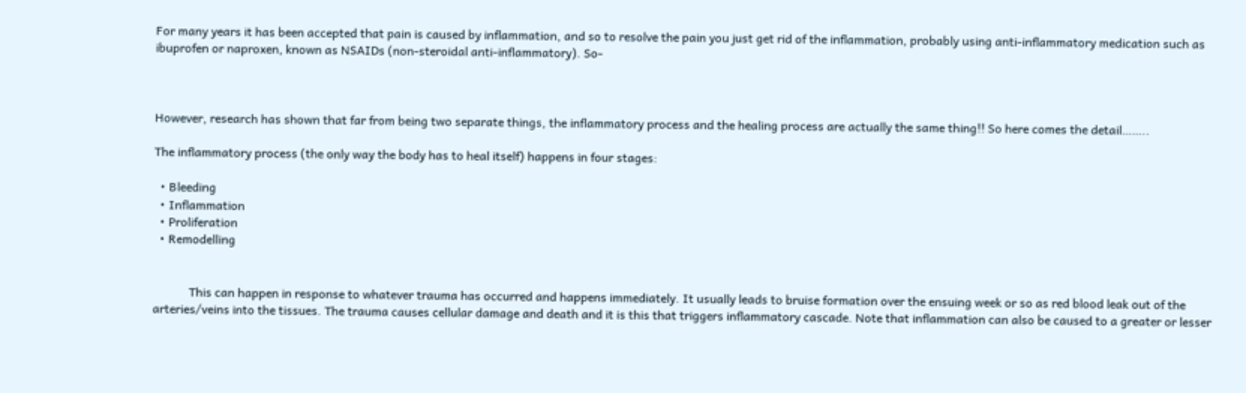For many years it has been accepted that pain is caused by inflammation, and so to resolve the pain you just get rid of the inflammation, probably using anti-inflammatory medication such as ibuprofen or naproxen, known as NSAIDs (non-steroidal anti-inflammatory). So-



However, research has shown that far from being two separate things, the inflammatory process and the healing process are actually the same thing!! So here comes the detail……..

The inflammatory process (the only way the body has to heal itself) happens in four stages:

  • Bleeding
  • Inflammation
  • Proliferation
  • Remodelling


            This can happen in response to whatever trauma has occurred and happens immediately. It usually leads to bruise formation over the ensuing week or so as red blood leak out of the arteries/veins into the tissues. The trauma causes cellular damage and death and it is this that triggers inflammatory cascade. Note that inflammation can also be caused to a greater or lesser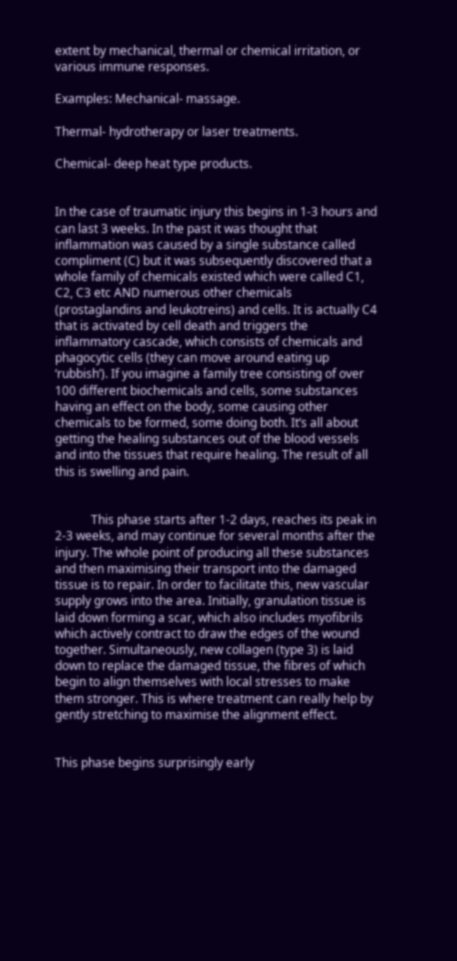extent by mechanical, thermal or chemical irritation, or various immune responses.

Examples: Mechanical- massage.

Thermal- hydrotherapy or laser treatments.

Chemical- deep heat type products.


In the case of traumatic injury this begins in 1-3 hours and can last 3 weeks. In the past it was thought that inflammation was caused by a single substance called compliment (C) but it was subsequently discovered that a whole family of chemicals existed which were called C1, C2, C3 etc AND numerous other chemicals (prostaglandins and leukotreins) and cells. It is actually C4 that is activated by cell death and triggers the inflammatory cascade, which consists of chemicals and phagocytic cells (they can move around eating up ‘rubbish’). If you imagine a family tree consisting of over 100 different biochemicals and cells, some substances having an effect on the body, some causing other chemicals to be formed, some doing both. It’s all about getting the healing substances out of the blood vessels and into the tissues that require healing. The result of all this is swelling and pain.


            This phase starts after 1-2 days, reaches its peak in 2-3 weeks, and may continue for several months after the injury. The whole point of producing all these substances and then maximising their transport into the damaged tissue is to repair. In order to facilitate this, new vascular supply grows into the area. Initially, granulation tissue is laid down forming a scar, which also includes myofibrils which actively contract to draw the edges of the wound together. Simultaneously, new collagen (type 3) is laid down to replace the damaged tissue, the fibres of which begin to align themselves with local stresses to make them stronger. This is where treatment can really help by gently stretching to maximise the alignment effect.


This phase begins surprisingly early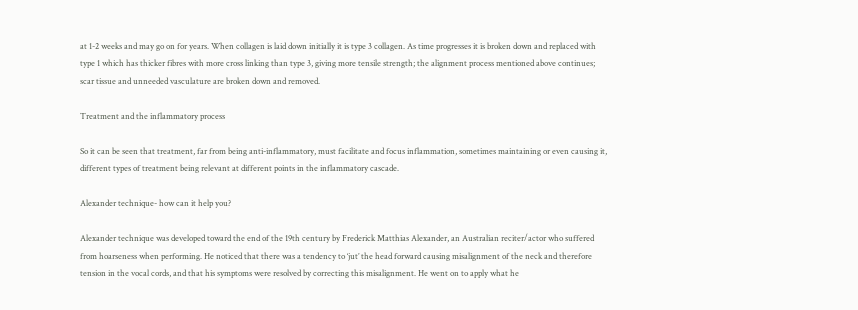at 1-2 weeks and may go on for years. When collagen is laid down initially it is type 3 collagen. As time progresses it is broken down and replaced with type 1 which has thicker fibres with more cross linking than type 3, giving more tensile strength; the alignment process mentioned above continues; scar tissue and unneeded vasculature are broken down and removed.

Treatment and the inflammatory process

So it can be seen that treatment, far from being anti-inflammatory, must facilitate and focus inflammation, sometimes maintaining or even causing it, different types of treatment being relevant at different points in the inflammatory cascade.

Alexander technique- how can it help you?

Alexander technique was developed toward the end of the 19th century by Frederick Matthias Alexander, an Australian reciter/actor who suffered from hoarseness when performing. He noticed that there was a tendency to ‘jut’ the head forward causing misalignment of the neck and therefore tension in the vocal cords, and that his symptoms were resolved by correcting this misalignment. He went on to apply what he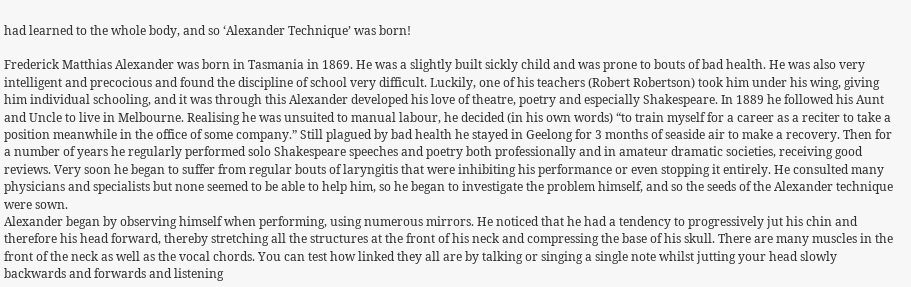had learned to the whole body, and so ‘Alexander Technique’ was born!

Frederick Matthias Alexander was born in Tasmania in 1869. He was a slightly built sickly child and was prone to bouts of bad health. He was also very intelligent and precocious and found the discipline of school very difficult. Luckily, one of his teachers (Robert Robertson) took him under his wing, giving him individual schooling, and it was through this Alexander developed his love of theatre, poetry and especially Shakespeare. In 1889 he followed his Aunt and Uncle to live in Melbourne. Realising he was unsuited to manual labour, he decided (in his own words) “to train myself for a career as a reciter to take a position meanwhile in the office of some company.” Still plagued by bad health he stayed in Geelong for 3 months of seaside air to make a recovery. Then for a number of years he regularly performed solo Shakespeare speeches and poetry both professionally and in amateur dramatic societies, receiving good reviews. Very soon he began to suffer from regular bouts of laryngitis that were inhibiting his performance or even stopping it entirely. He consulted many physicians and specialists but none seemed to be able to help him, so he began to investigate the problem himself, and so the seeds of the Alexander technique were sown.
Alexander began by observing himself when performing, using numerous mirrors. He noticed that he had a tendency to progressively jut his chin and therefore his head forward, thereby stretching all the structures at the front of his neck and compressing the base of his skull. There are many muscles in the front of the neck as well as the vocal chords. You can test how linked they all are by talking or singing a single note whilst jutting your head slowly backwards and forwards and listening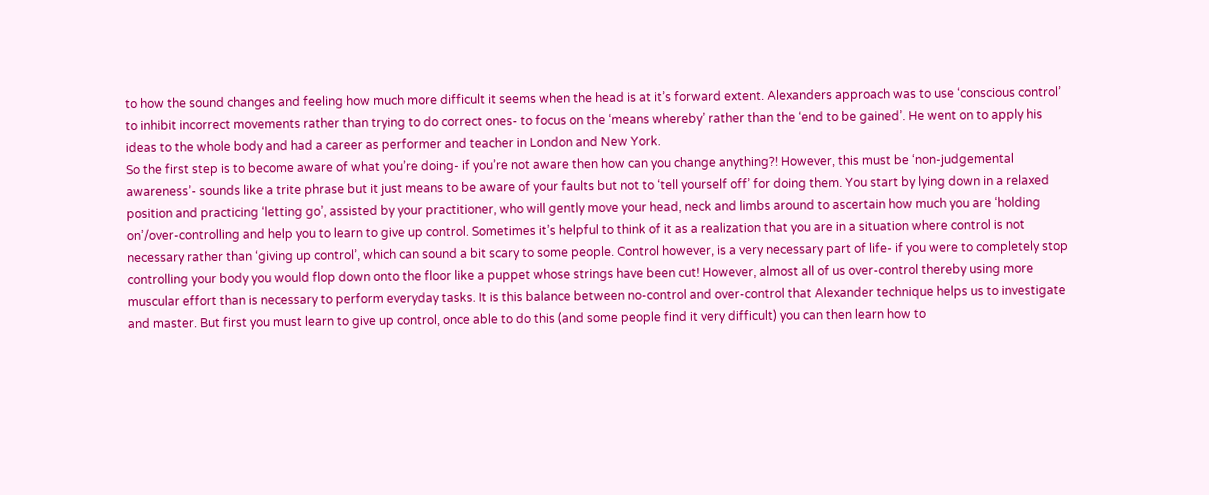to how the sound changes and feeling how much more difficult it seems when the head is at it’s forward extent. Alexanders approach was to use ‘conscious control’ to inhibit incorrect movements rather than trying to do correct ones- to focus on the ‘means whereby’ rather than the ‘end to be gained’. He went on to apply his ideas to the whole body and had a career as performer and teacher in London and New York.
So the first step is to become aware of what you’re doing- if you’re not aware then how can you change anything?! However, this must be ‘non-judgemental awareness’- sounds like a trite phrase but it just means to be aware of your faults but not to ‘tell yourself off’ for doing them. You start by lying down in a relaxed position and practicing ‘letting go’, assisted by your practitioner, who will gently move your head, neck and limbs around to ascertain how much you are ‘holding on’/over-controlling and help you to learn to give up control. Sometimes it’s helpful to think of it as a realization that you are in a situation where control is not necessary rather than ‘giving up control’, which can sound a bit scary to some people. Control however, is a very necessary part of life- if you were to completely stop controlling your body you would flop down onto the floor like a puppet whose strings have been cut! However, almost all of us over-control thereby using more muscular effort than is necessary to perform everyday tasks. It is this balance between no-control and over-control that Alexander technique helps us to investigate and master. But first you must learn to give up control, once able to do this (and some people find it very difficult) you can then learn how to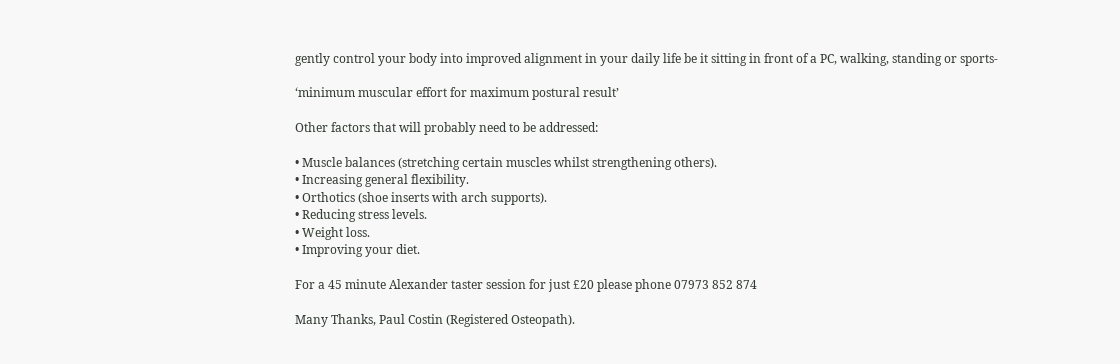gently control your body into improved alignment in your daily life be it sitting in front of a PC, walking, standing or sports-

‘minimum muscular effort for maximum postural result’

Other factors that will probably need to be addressed:

• Muscle balances (stretching certain muscles whilst strengthening others).
• Increasing general flexibility.
• Orthotics (shoe inserts with arch supports).
• Reducing stress levels.
• Weight loss.
• Improving your diet.

For a 45 minute Alexander taster session for just £20 please phone 07973 852 874

Many Thanks, Paul Costin (Registered Osteopath).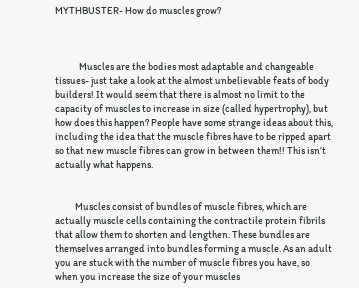MYTHBUSTER- How do muscles grow?



            Muscles are the bodies most adaptable and changeable tissues- just take a look at the almost unbelievable feats of body builders! It would seem that there is almost no limit to the capacity of muscles to increase in size (called hypertrophy), but how does this happen? People have some strange ideas about this, including the idea that the muscle fibres have to be ripped apart so that new muscle fibres can grow in between them!! This isn’t actually what happens.


          Muscles consist of bundles of muscle fibres, which are actually muscle cells containing the contractile protein fibrils that allow them to shorten and lengthen. These bundles are themselves arranged into bundles forming a muscle. As an adult you are stuck with the number of muscle fibres you have, so when you increase the size of your muscles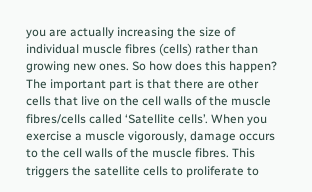you are actually increasing the size of individual muscle fibres (cells) rather than growing new ones. So how does this happen? The important part is that there are other cells that live on the cell walls of the muscle fibres/cells called ‘Satellite cells’. When you exercise a muscle vigorously, damage occurs to the cell walls of the muscle fibres. This triggers the satellite cells to proliferate to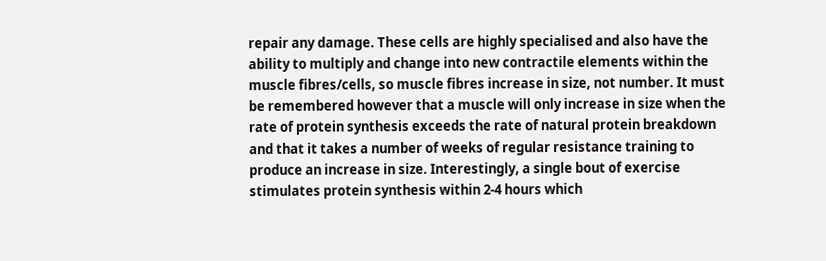repair any damage. These cells are highly specialised and also have the ability to multiply and change into new contractile elements within the muscle fibres/cells, so muscle fibres increase in size, not number. It must be remembered however that a muscle will only increase in size when the rate of protein synthesis exceeds the rate of natural protein breakdown and that it takes a number of weeks of regular resistance training to produce an increase in size. Interestingly, a single bout of exercise stimulates protein synthesis within 2-4 hours which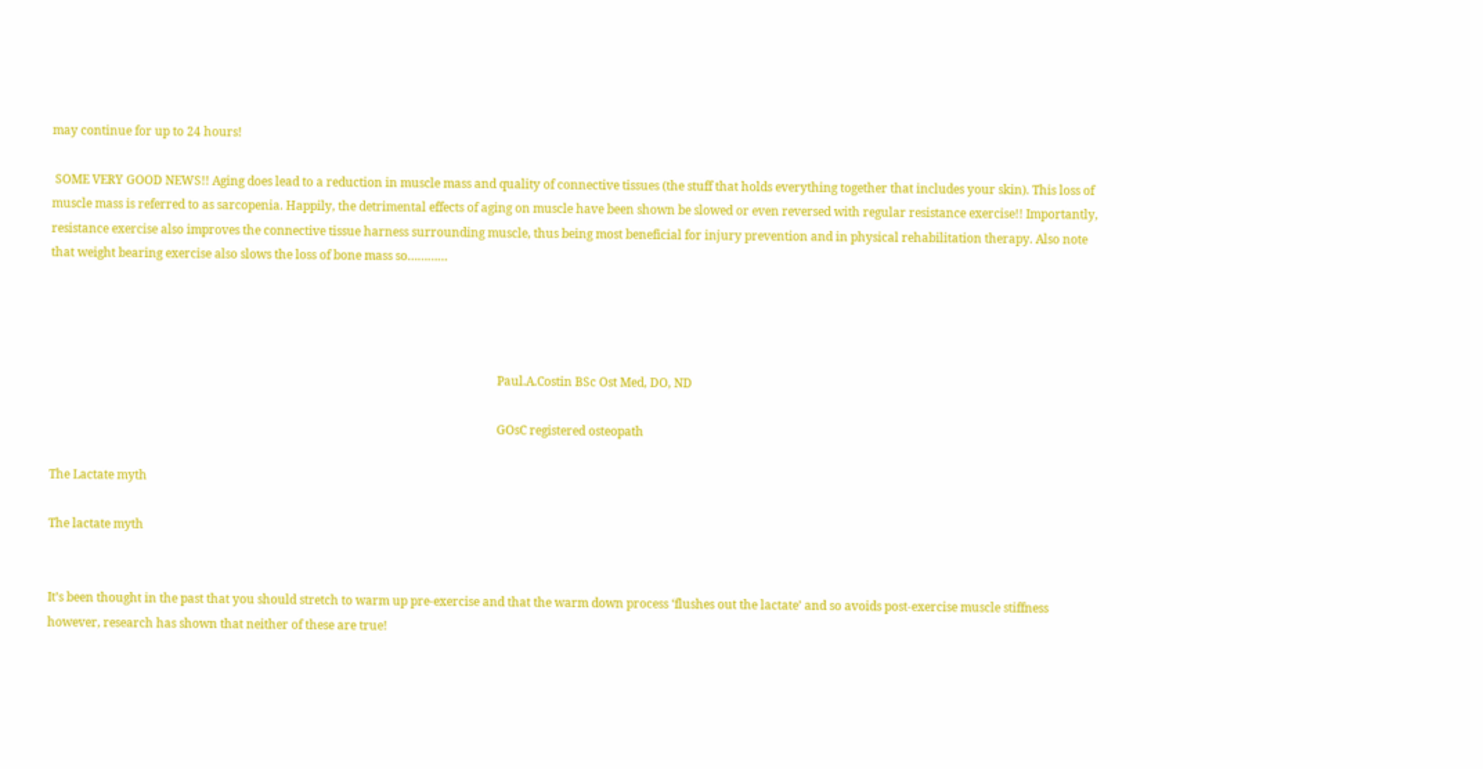may continue for up to 24 hours!

 SOME VERY GOOD NEWS!! Aging does lead to a reduction in muscle mass and quality of connective tissues (the stuff that holds everything together that includes your skin). This loss of muscle mass is referred to as sarcopenia. Happily, the detrimental effects of aging on muscle have been shown be slowed or even reversed with regular resistance exercise!! Importantly, resistance exercise also improves the connective tissue harness surrounding muscle, thus being most beneficial for injury prevention and in physical rehabilitation therapy. Also note that weight bearing exercise also slows the loss of bone mass so…………




                                                                                                                                                     Paul.A.Costin BSc Ost Med, DO, ND

                                                                                                                                                     GOsC registered osteopath

The Lactate myth

The lactate myth


It’s been thought in the past that you should stretch to warm up pre-exercise and that the warm down process ‘flushes out the lactate’ and so avoids post-exercise muscle stiffness however, research has shown that neither of these are true!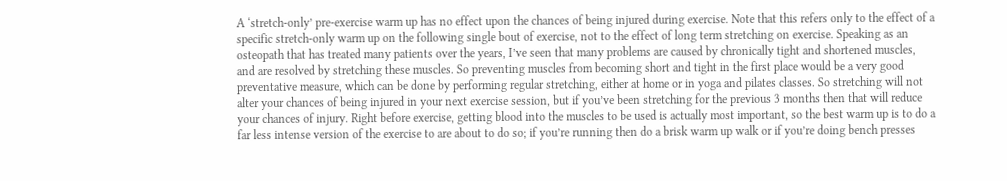A ‘stretch-only’ pre-exercise warm up has no effect upon the chances of being injured during exercise. Note that this refers only to the effect of a specific stretch-only warm up on the following single bout of exercise, not to the effect of long term stretching on exercise. Speaking as an osteopath that has treated many patients over the years, I’ve seen that many problems are caused by chronically tight and shortened muscles, and are resolved by stretching these muscles. So preventing muscles from becoming short and tight in the first place would be a very good preventative measure, which can be done by performing regular stretching, either at home or in yoga and pilates classes. So stretching will not alter your chances of being injured in your next exercise session, but if you’ve been stretching for the previous 3 months then that will reduce your chances of injury. Right before exercise, getting blood into the muscles to be used is actually most important, so the best warm up is to do a far less intense version of the exercise to are about to do so; if you’re running then do a brisk warm up walk or if you’re doing bench presses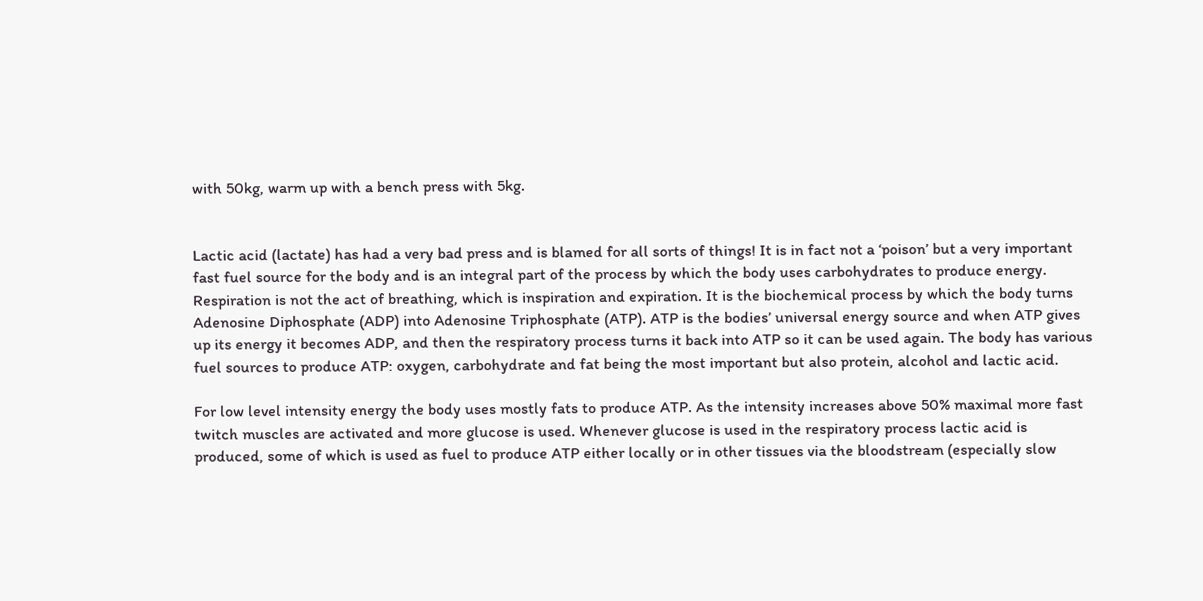with 50kg, warm up with a bench press with 5kg.


Lactic acid (lactate) has had a very bad press and is blamed for all sorts of things! It is in fact not a ‘poison’ but a very important fast fuel source for the body and is an integral part of the process by which the body uses carbohydrates to produce energy. Respiration is not the act of breathing, which is inspiration and expiration. It is the biochemical process by which the body turns Adenosine Diphosphate (ADP) into Adenosine Triphosphate (ATP). ATP is the bodies’ universal energy source and when ATP gives up its energy it becomes ADP, and then the respiratory process turns it back into ATP so it can be used again. The body has various fuel sources to produce ATP: oxygen, carbohydrate and fat being the most important but also protein, alcohol and lactic acid.

For low level intensity energy the body uses mostly fats to produce ATP. As the intensity increases above 50% maximal more fast twitch muscles are activated and more glucose is used. Whenever glucose is used in the respiratory process lactic acid is produced, some of which is used as fuel to produce ATP either locally or in other tissues via the bloodstream (especially slow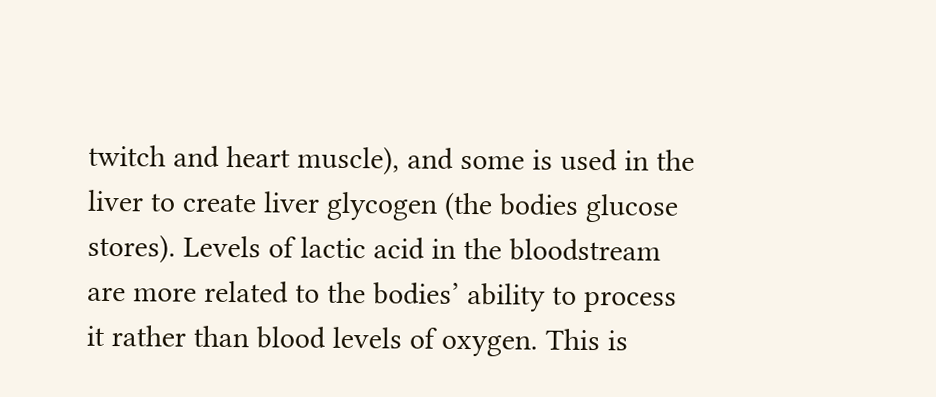twitch and heart muscle), and some is used in the liver to create liver glycogen (the bodies glucose stores). Levels of lactic acid in the bloodstream are more related to the bodies’ ability to process it rather than blood levels of oxygen. This is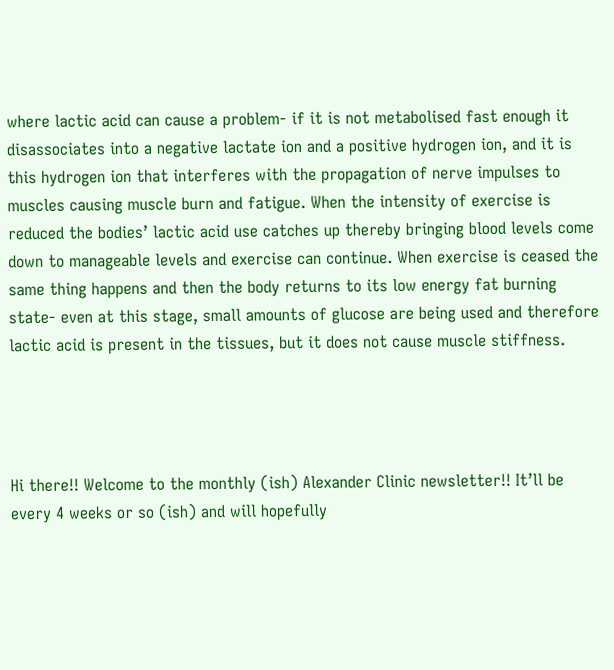where lactic acid can cause a problem- if it is not metabolised fast enough it disassociates into a negative lactate ion and a positive hydrogen ion, and it is this hydrogen ion that interferes with the propagation of nerve impulses to muscles causing muscle burn and fatigue. When the intensity of exercise is reduced the bodies’ lactic acid use catches up thereby bringing blood levels come down to manageable levels and exercise can continue. When exercise is ceased the same thing happens and then the body returns to its low energy fat burning state- even at this stage, small amounts of glucose are being used and therefore lactic acid is present in the tissues, but it does not cause muscle stiffness.




Hi there!! Welcome to the monthly (ish) Alexander Clinic newsletter!! It’ll be every 4 weeks or so (ish) and will hopefully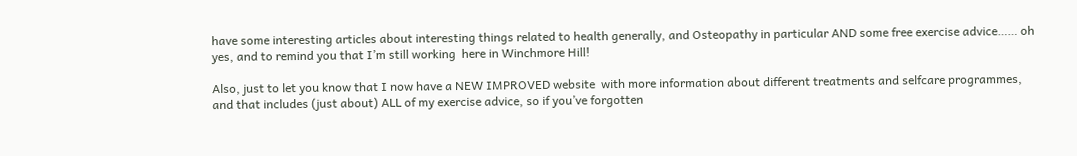have some interesting articles about interesting things related to health generally, and Osteopathy in particular AND some free exercise advice…… oh yes, and to remind you that I’m still working  here in Winchmore Hill!

Also, just to let you know that I now have a NEW IMPROVED website  with more information about different treatments and selfcare programmes, and that includes (just about) ALL of my exercise advice, so if you’ve forgotten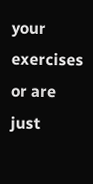your exercises or are just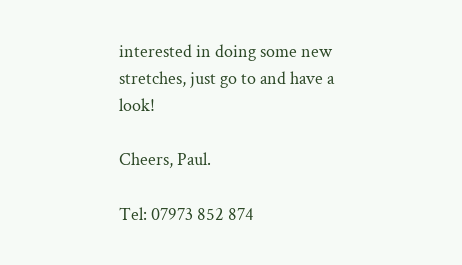interested in doing some new stretches, just go to and have a look!

Cheers, Paul.

Tel: 07973 852 874